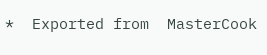*  Exported from  MasterCook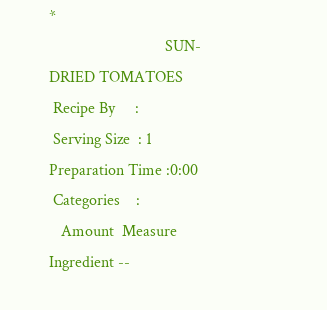*
                             SUN-DRIED TOMATOES
 Recipe By     :
 Serving Size  : 1    Preparation Time :0:00
 Categories    :
   Amount  Measure       Ingredient --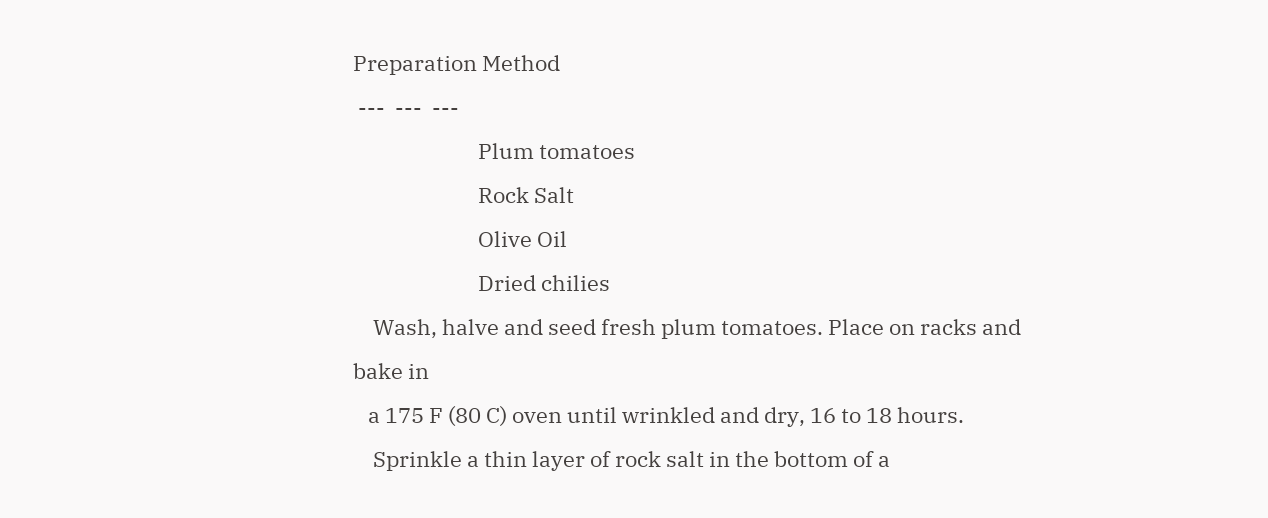Preparation Method
 ---  ---  ---
                         Plum tomatoes
                         Rock Salt
                         Olive Oil
                         Dried chilies
    Wash, halve and seed fresh plum tomatoes. Place on racks and bake in
   a 175 F (80 C) oven until wrinkled and dry, 16 to 18 hours.
    Sprinkle a thin layer of rock salt in the bottom of a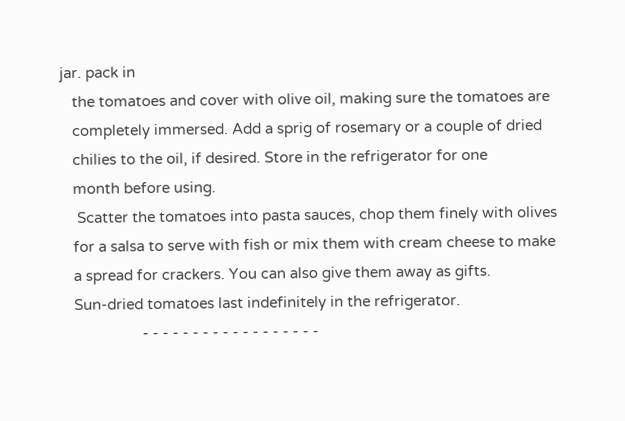jar. pack in
   the tomatoes and cover with olive oil, making sure the tomatoes are
   completely immersed. Add a sprig of rosemary or a couple of dried
   chilies to the oil, if desired. Store in the refrigerator for one
   month before using.
    Scatter the tomatoes into pasta sauces, chop them finely with olives
   for a salsa to serve with fish or mix them with cream cheese to make
   a spread for crackers. You can also give them away as gifts.
   Sun-dried tomatoes last indefinitely in the refrigerator.
                    - - - - - - - - - - - - - - - - - -